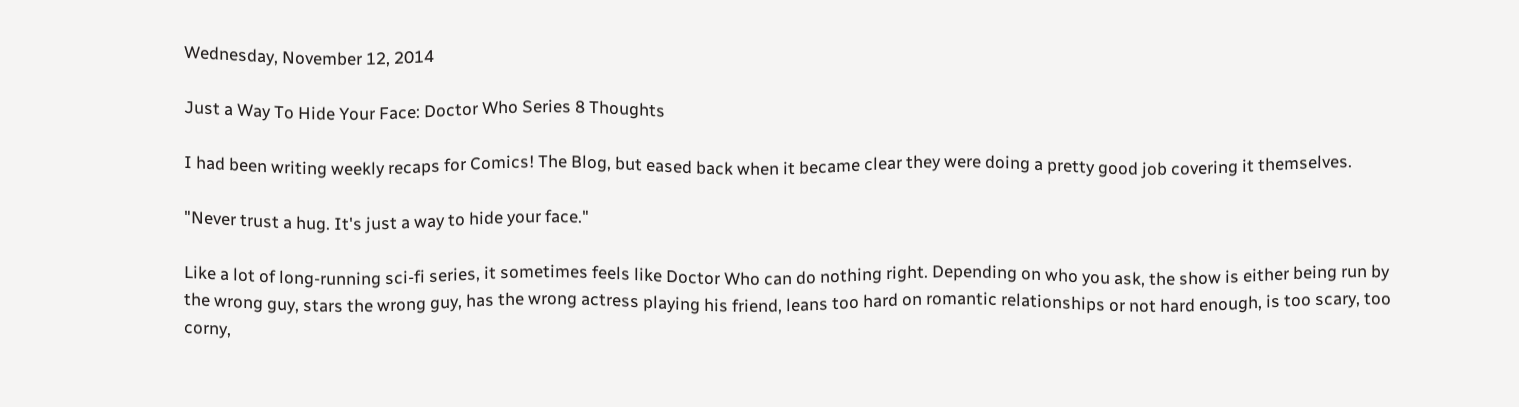Wednesday, November 12, 2014

Just a Way To Hide Your Face: Doctor Who Series 8 Thoughts

I had been writing weekly recaps for Comics! The Blog, but eased back when it became clear they were doing a pretty good job covering it themselves.

"Never trust a hug. It's just a way to hide your face."

Like a lot of long-running sci-fi series, it sometimes feels like Doctor Who can do nothing right. Depending on who you ask, the show is either being run by the wrong guy, stars the wrong guy, has the wrong actress playing his friend, leans too hard on romantic relationships or not hard enough, is too scary, too corny,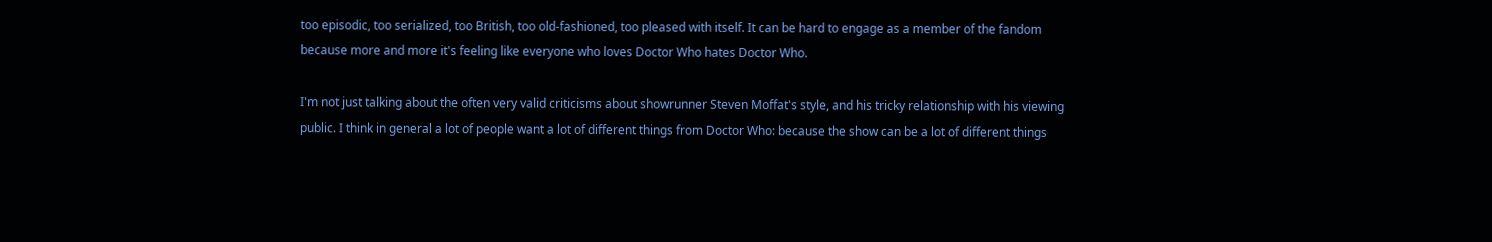too episodic, too serialized, too British, too old-fashioned, too pleased with itself. It can be hard to engage as a member of the fandom because more and more it's feeling like everyone who loves Doctor Who hates Doctor Who.

I'm not just talking about the often very valid criticisms about showrunner Steven Moffat's style, and his tricky relationship with his viewing public. I think in general a lot of people want a lot of different things from Doctor Who: because the show can be a lot of different things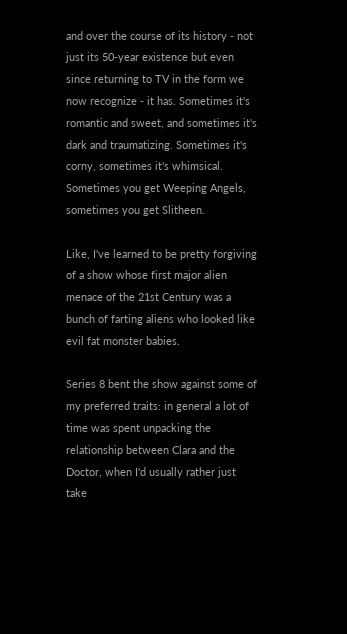and over the course of its history - not just its 50-year existence but even since returning to TV in the form we now recognize - it has. Sometimes it's romantic and sweet, and sometimes it's dark and traumatizing. Sometimes it's corny, sometimes it's whimsical. Sometimes you get Weeping Angels, sometimes you get Slitheen.

Like, I've learned to be pretty forgiving of a show whose first major alien menace of the 21st Century was a bunch of farting aliens who looked like evil fat monster babies.

Series 8 bent the show against some of my preferred traits: in general a lot of time was spent unpacking the relationship between Clara and the Doctor, when I'd usually rather just take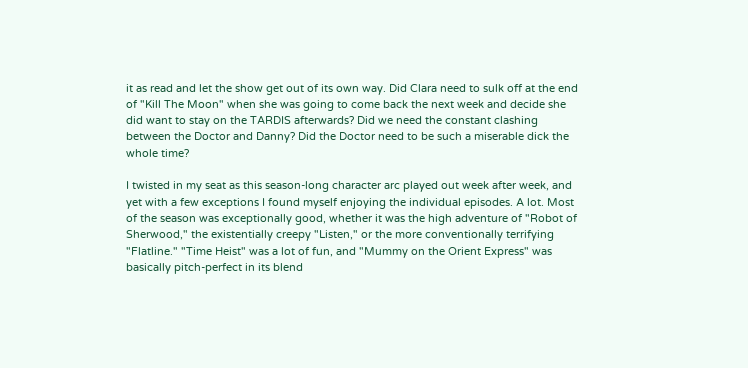it as read and let the show get out of its own way. Did Clara need to sulk off at the end of "Kill The Moon" when she was going to come back the next week and decide she did want to stay on the TARDIS afterwards? Did we need the constant clashing between the Doctor and Danny? Did the Doctor need to be such a miserable dick the whole time?

I twisted in my seat as this season-long character arc played out week after week, and yet with a few exceptions I found myself enjoying the individual episodes. A lot. Most of the season was exceptionally good, whether it was the high adventure of "Robot of Sherwood," the existentially creepy "Listen," or the more conventionally terrifying "Flatline." "Time Heist" was a lot of fun, and "Mummy on the Orient Express" was basically pitch-perfect in its blend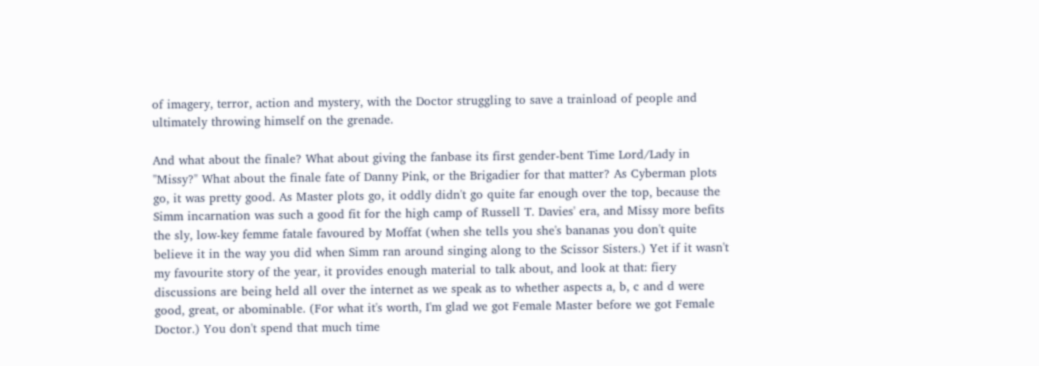of imagery, terror, action and mystery, with the Doctor struggling to save a trainload of people and ultimately throwing himself on the grenade.

And what about the finale? What about giving the fanbase its first gender-bent Time Lord/Lady in "Missy?" What about the finale fate of Danny Pink, or the Brigadier for that matter? As Cyberman plots go, it was pretty good. As Master plots go, it oddly didn't go quite far enough over the top, because the Simm incarnation was such a good fit for the high camp of Russell T. Davies' era, and Missy more befits the sly, low-key femme fatale favoured by Moffat (when she tells you she's bananas you don't quite believe it in the way you did when Simm ran around singing along to the Scissor Sisters.) Yet if it wasn't my favourite story of the year, it provides enough material to talk about, and look at that: fiery discussions are being held all over the internet as we speak as to whether aspects a, b, c and d were good, great, or abominable. (For what it's worth, I'm glad we got Female Master before we got Female Doctor.) You don't spend that much time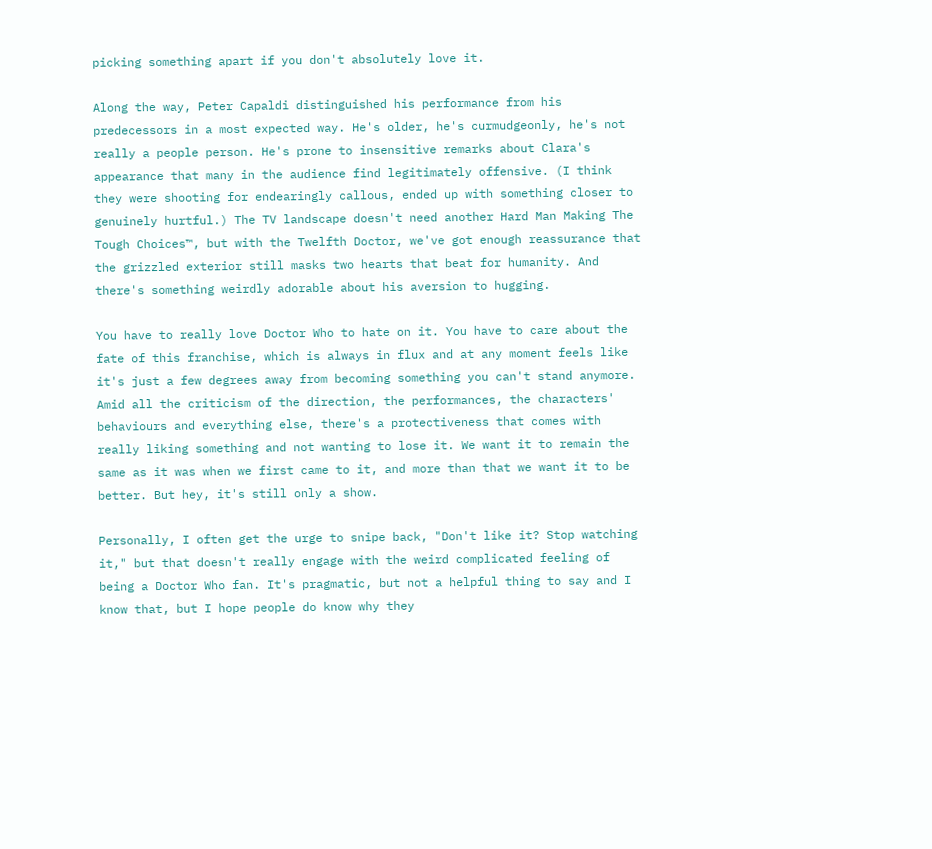picking something apart if you don't absolutely love it.

Along the way, Peter Capaldi distinguished his performance from his predecessors in a most expected way. He's older, he's curmudgeonly, he's not really a people person. He's prone to insensitive remarks about Clara's appearance that many in the audience find legitimately offensive. (I think they were shooting for endearingly callous, ended up with something closer to genuinely hurtful.) The TV landscape doesn't need another Hard Man Making The Tough Choices™, but with the Twelfth Doctor, we've got enough reassurance that the grizzled exterior still masks two hearts that beat for humanity. And there's something weirdly adorable about his aversion to hugging.

You have to really love Doctor Who to hate on it. You have to care about the fate of this franchise, which is always in flux and at any moment feels like it's just a few degrees away from becoming something you can't stand anymore. Amid all the criticism of the direction, the performances, the characters' behaviours and everything else, there's a protectiveness that comes with really liking something and not wanting to lose it. We want it to remain the same as it was when we first came to it, and more than that we want it to be better. But hey, it's still only a show.

Personally, I often get the urge to snipe back, "Don't like it? Stop watching it," but that doesn't really engage with the weird complicated feeling of being a Doctor Who fan. It's pragmatic, but not a helpful thing to say and I know that, but I hope people do know why they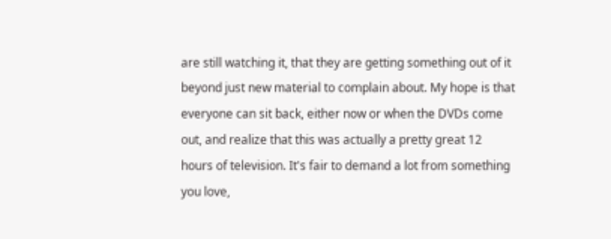are still watching it, that they are getting something out of it beyond just new material to complain about. My hope is that everyone can sit back, either now or when the DVDs come out, and realize that this was actually a pretty great 12 hours of television. It's fair to demand a lot from something you love,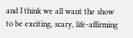and I think we all want the show to be exciting, scary, life-affirming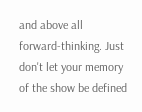and above all forward-thinking. Just don't let your memory of the show be defined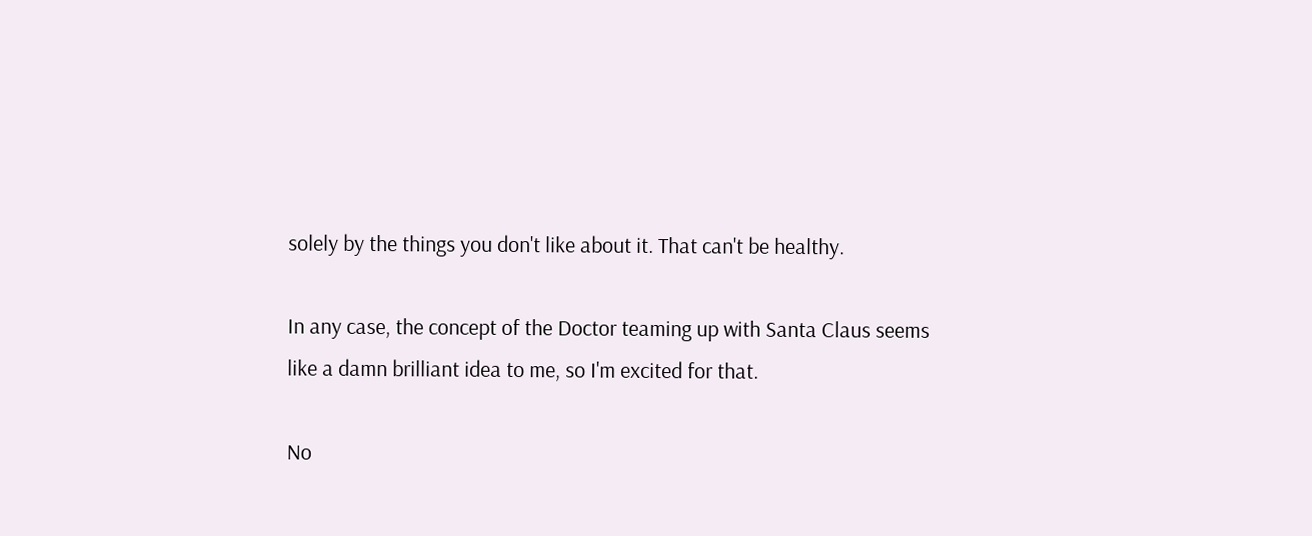solely by the things you don't like about it. That can't be healthy.

In any case, the concept of the Doctor teaming up with Santa Claus seems like a damn brilliant idea to me, so I'm excited for that.

No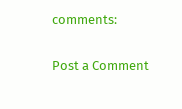comments:

Post a Comment